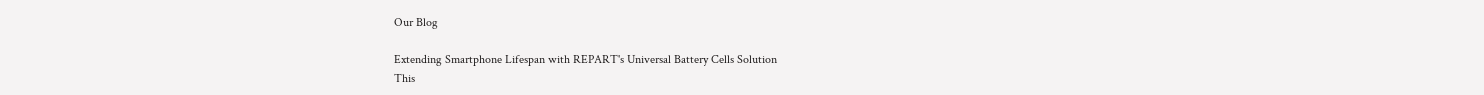Our Blog

Extending Smartphone Lifespan with REPART's Universal Battery Cells Solution
This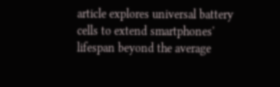article explores universal battery cells to extend smartphones' lifespan beyond the average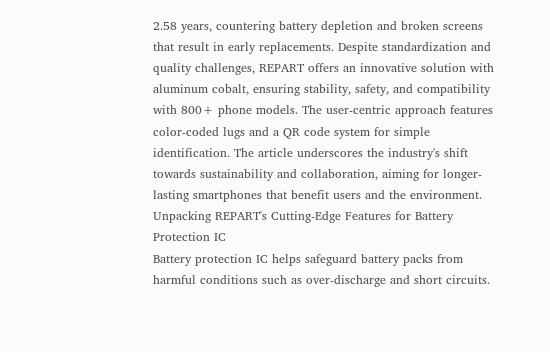2.58 years, countering battery depletion and broken screens that result in early replacements. Despite standardization and quality challenges, REPART offers an innovative solution with aluminum cobalt, ensuring stability, safety, and compatibility with 800+ phone models. The user-centric approach features color-coded lugs and a QR code system for simple identification. The article underscores the industry's shift towards sustainability and collaboration, aiming for longer-lasting smartphones that benefit users and the environment.
Unpacking REPART's Cutting-Edge Features for Battery Protection IC
Battery protection IC helps safeguard battery packs from harmful conditions such as over-discharge and short circuits.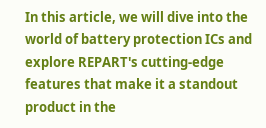In this article, we will dive into the world of battery protection ICs and explore REPART's cutting-edge features that make it a standout product in the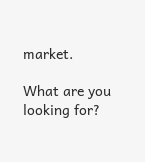market.

What are you looking for?